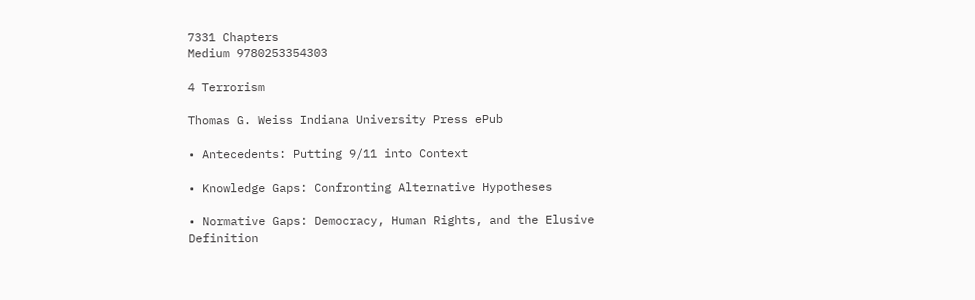7331 Chapters
Medium 9780253354303

4 Terrorism

Thomas G. Weiss Indiana University Press ePub

• Antecedents: Putting 9/11 into Context

• Knowledge Gaps: Confronting Alternative Hypotheses

• Normative Gaps: Democracy, Human Rights, and the Elusive Definition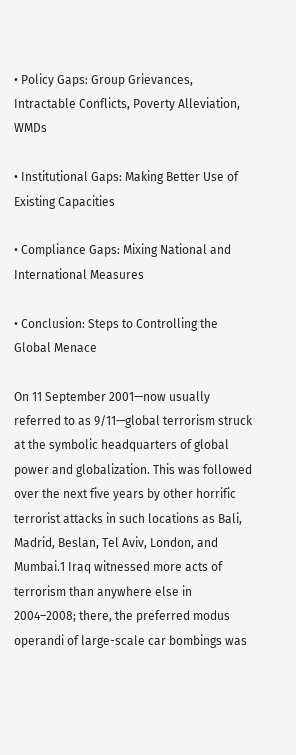• Policy Gaps: Group Grievances, Intractable Conflicts, Poverty Alleviation, WMDs

• Institutional Gaps: Making Better Use of Existing Capacities

• Compliance Gaps: Mixing National and International Measures

• Conclusion: Steps to Controlling the Global Menace

On 11 September 2001—now usually referred to as 9/11—global terrorism struck at the symbolic headquarters of global power and globalization. This was followed over the next five years by other horrific terrorist attacks in such locations as Bali, Madrid, Beslan, Tel Aviv, London, and Mumbai.1 Iraq witnessed more acts of terrorism than anywhere else in 2004–2008; there, the preferred modus operandi of large-scale car bombings was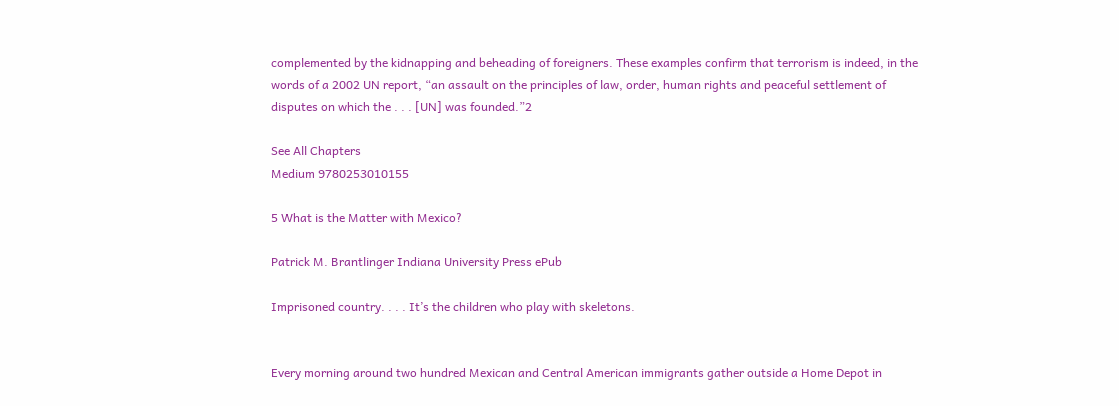complemented by the kidnapping and beheading of foreigners. These examples confirm that terrorism is indeed, in the words of a 2002 UN report, “an assault on the principles of law, order, human rights and peaceful settlement of disputes on which the . . . [UN] was founded.”2

See All Chapters
Medium 9780253010155

5 What is the Matter with Mexico?

Patrick M. Brantlinger Indiana University Press ePub

Imprisoned country. . . . It’s the children who play with skeletons.


Every morning around two hundred Mexican and Central American immigrants gather outside a Home Depot in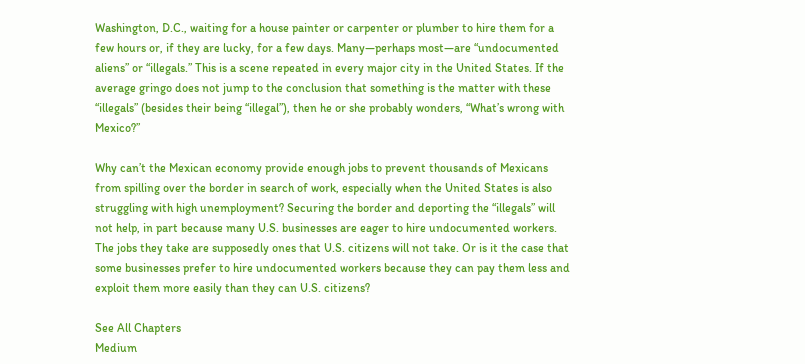Washington, D.C., waiting for a house painter or carpenter or plumber to hire them for a few hours or, if they are lucky, for a few days. Many—perhaps most—are “undocumented aliens” or “illegals.” This is a scene repeated in every major city in the United States. If the average gringo does not jump to the conclusion that something is the matter with these “illegals” (besides their being “illegal”), then he or she probably wonders, “What’s wrong with Mexico?”

Why can’t the Mexican economy provide enough jobs to prevent thousands of Mexicans from spilling over the border in search of work, especially when the United States is also struggling with high unemployment? Securing the border and deporting the “illegals” will not help, in part because many U.S. businesses are eager to hire undocumented workers. The jobs they take are supposedly ones that U.S. citizens will not take. Or is it the case that some businesses prefer to hire undocumented workers because they can pay them less and exploit them more easily than they can U.S. citizens?

See All Chapters
Medium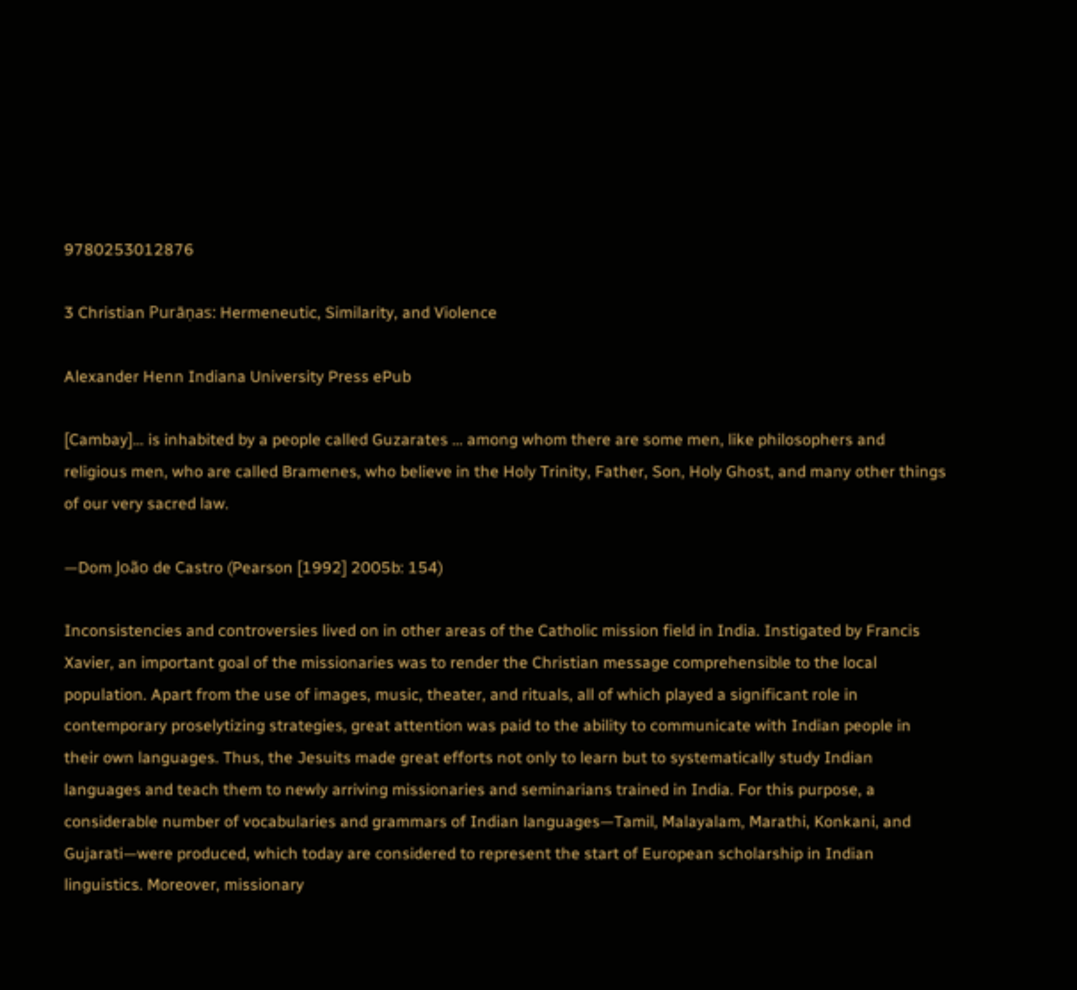9780253012876

3 Christian Purāṇas: Hermeneutic, Similarity, and Violence

Alexander Henn Indiana University Press ePub

[Cambay]… is inhabited by a people called Guzarates … among whom there are some men, like philosophers and religious men, who are called Bramenes, who believe in the Holy Trinity, Father, Son, Holy Ghost, and many other things of our very sacred law.

—Dom João de Castro (Pearson [1992] 2005b: 154)

Inconsistencies and controversies lived on in other areas of the Catholic mission field in India. Instigated by Francis Xavier, an important goal of the missionaries was to render the Christian message comprehensible to the local population. Apart from the use of images, music, theater, and rituals, all of which played a significant role in contemporary proselytizing strategies, great attention was paid to the ability to communicate with Indian people in their own languages. Thus, the Jesuits made great efforts not only to learn but to systematically study Indian languages and teach them to newly arriving missionaries and seminarians trained in India. For this purpose, a considerable number of vocabularies and grammars of Indian languages—Tamil, Malayalam, Marathi, Konkani, and Gujarati—were produced, which today are considered to represent the start of European scholarship in Indian linguistics. Moreover, missionary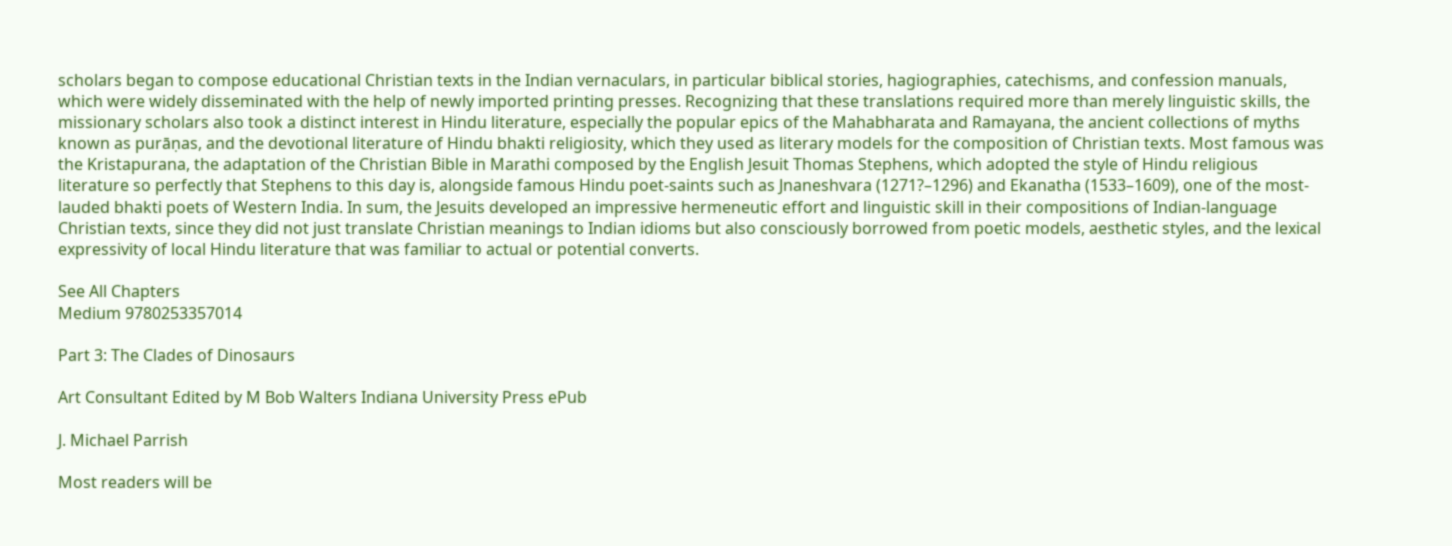scholars began to compose educational Christian texts in the Indian vernaculars, in particular biblical stories, hagiographies, catechisms, and confession manuals, which were widely disseminated with the help of newly imported printing presses. Recognizing that these translations required more than merely linguistic skills, the missionary scholars also took a distinct interest in Hindu literature, especially the popular epics of the Mahabharata and Ramayana, the ancient collections of myths known as purāṇas, and the devotional literature of Hindu bhakti religiosity, which they used as literary models for the composition of Christian texts. Most famous was the Kristapurana, the adaptation of the Christian Bible in Marathi composed by the English Jesuit Thomas Stephens, which adopted the style of Hindu religious literature so perfectly that Stephens to this day is, alongside famous Hindu poet-saints such as Jnaneshvara (1271?–1296) and Ekanatha (1533–1609), one of the most-lauded bhakti poets of Western India. In sum, the Jesuits developed an impressive hermeneutic effort and linguistic skill in their compositions of Indian-language Christian texts, since they did not just translate Christian meanings to Indian idioms but also consciously borrowed from poetic models, aesthetic styles, and the lexical expressivity of local Hindu literature that was familiar to actual or potential converts.

See All Chapters
Medium 9780253357014

Part 3: The Clades of Dinosaurs

Art Consultant Edited by M Bob Walters Indiana University Press ePub

J. Michael Parrish

Most readers will be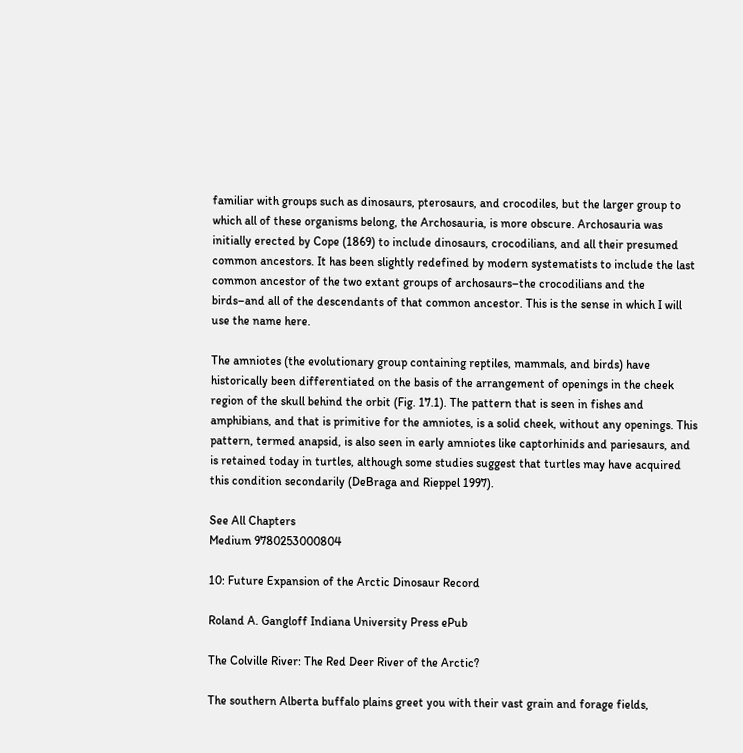familiar with groups such as dinosaurs, pterosaurs, and crocodiles, but the larger group to which all of these organisms belong, the Archosauria, is more obscure. Archosauria was initially erected by Cope (1869) to include dinosaurs, crocodilians, and all their presumed common ancestors. It has been slightly redefined by modern systematists to include the last common ancestor of the two extant groups of archosaurs–the crocodilians and the birds–and all of the descendants of that common ancestor. This is the sense in which I will use the name here.

The amniotes (the evolutionary group containing reptiles, mammals, and birds) have historically been differentiated on the basis of the arrangement of openings in the cheek region of the skull behind the orbit (Fig. 17.1). The pattern that is seen in fishes and amphibians, and that is primitive for the amniotes, is a solid cheek, without any openings. This pattern, termed anapsid, is also seen in early amniotes like captorhinids and pariesaurs, and is retained today in turtles, although some studies suggest that turtles may have acquired this condition secondarily (DeBraga and Rieppel 1997).

See All Chapters
Medium 9780253000804

10: Future Expansion of the Arctic Dinosaur Record

Roland A. Gangloff Indiana University Press ePub

The Colville River: The Red Deer River of the Arctic?

The southern Alberta buffalo plains greet you with their vast grain and forage fields,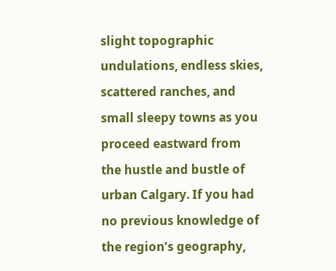slight topographic undulations, endless skies, scattered ranches, and small sleepy towns as you proceed eastward from the hustle and bustle of urban Calgary. If you had no previous knowledge of the region’s geography,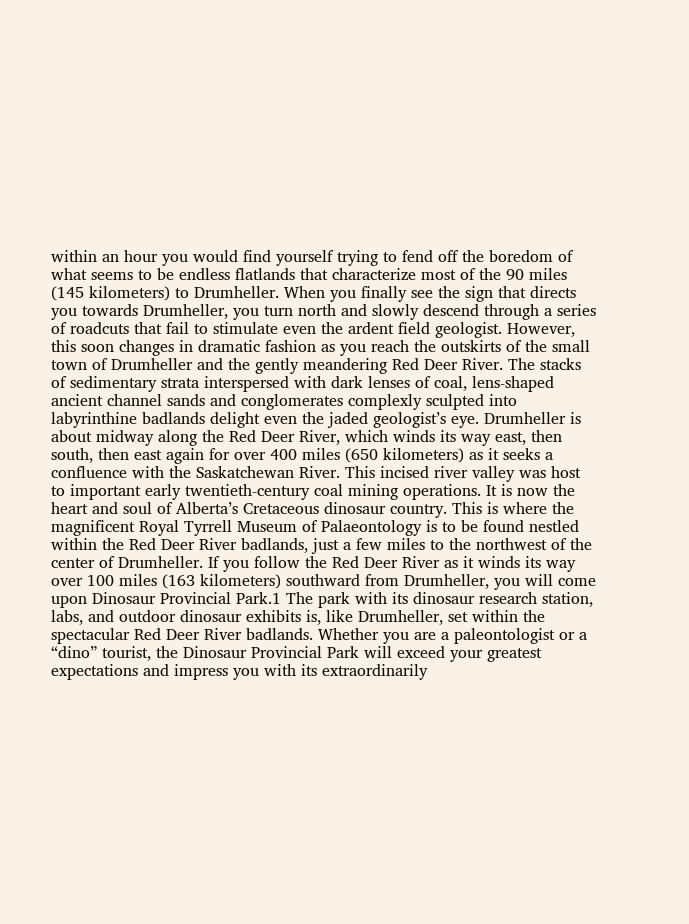within an hour you would find yourself trying to fend off the boredom of what seems to be endless flatlands that characterize most of the 90 miles (145 kilometers) to Drumheller. When you finally see the sign that directs you towards Drumheller, you turn north and slowly descend through a series of roadcuts that fail to stimulate even the ardent field geologist. However, this soon changes in dramatic fashion as you reach the outskirts of the small town of Drumheller and the gently meandering Red Deer River. The stacks of sedimentary strata interspersed with dark lenses of coal, lens-shaped ancient channel sands and conglomerates complexly sculpted into labyrinthine badlands delight even the jaded geologist’s eye. Drumheller is about midway along the Red Deer River, which winds its way east, then south, then east again for over 400 miles (650 kilometers) as it seeks a confluence with the Saskatchewan River. This incised river valley was host to important early twentieth-century coal mining operations. It is now the heart and soul of Alberta’s Cretaceous dinosaur country. This is where the magnificent Royal Tyrrell Museum of Palaeontology is to be found nestled within the Red Deer River badlands, just a few miles to the northwest of the center of Drumheller. If you follow the Red Deer River as it winds its way over 100 miles (163 kilometers) southward from Drumheller, you will come upon Dinosaur Provincial Park.1 The park with its dinosaur research station, labs, and outdoor dinosaur exhibits is, like Drumheller, set within the spectacular Red Deer River badlands. Whether you are a paleontologist or a “dino” tourist, the Dinosaur Provincial Park will exceed your greatest expectations and impress you with its extraordinarily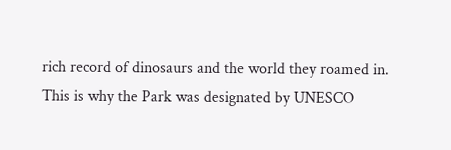rich record of dinosaurs and the world they roamed in. This is why the Park was designated by UNESCO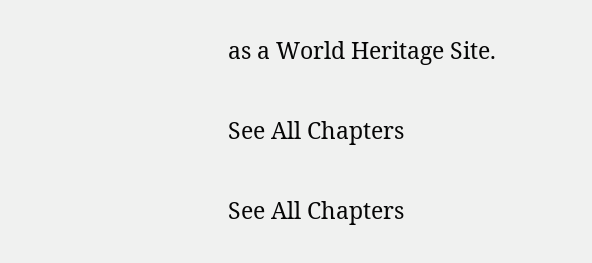as a World Heritage Site.

See All Chapters

See All Chapters